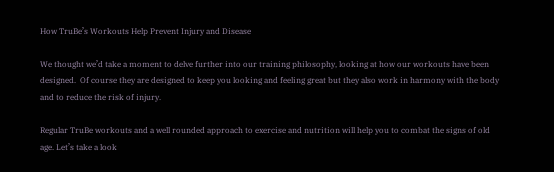How TruBe’s Workouts Help Prevent Injury and Disease

We thought we’d take a moment to delve further into our training philosophy, looking at how our workouts have been designed.  Of course they are designed to keep you looking and feeling great but they also work in harmony with the body and to reduce the risk of injury.

Regular TruBe workouts and a well rounded approach to exercise and nutrition will help you to combat the signs of old age. Let’s take a look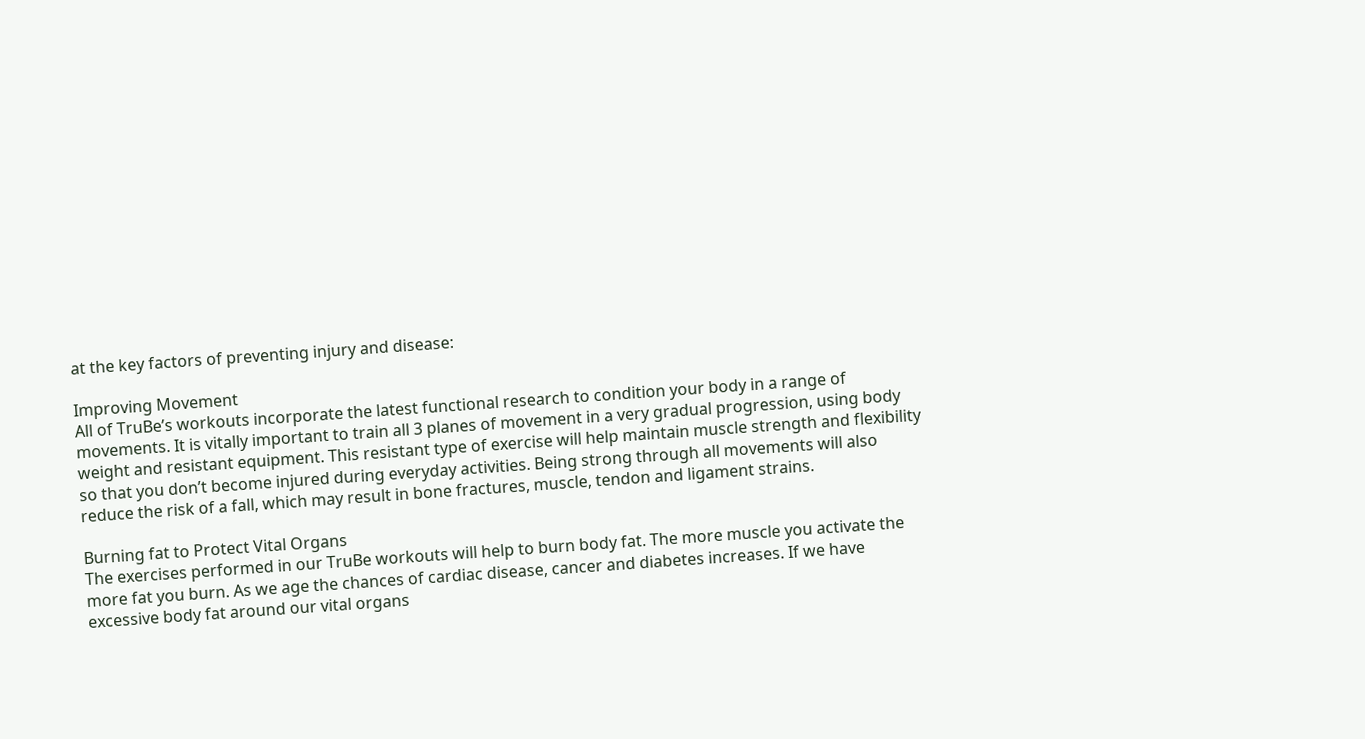at the key factors of preventing injury and disease:

Improving Movement
All of TruBe’s workouts incorporate the latest functional research to condition your body in a range of movements. It is vitally important to train all 3 planes of movement in a very gradual progression, using body weight and resistant equipment. This resistant type of exercise will help maintain muscle strength and flexibility so that you don’t become injured during everyday activities. Being strong through all movements will also reduce the risk of a fall, which may result in bone fractures, muscle, tendon and ligament strains.

Burning fat to Protect Vital Organs
The exercises performed in our TruBe workouts will help to burn body fat. The more muscle you activate the more fat you burn. As we age the chances of cardiac disease, cancer and diabetes increases. If we have excessive body fat around our vital organs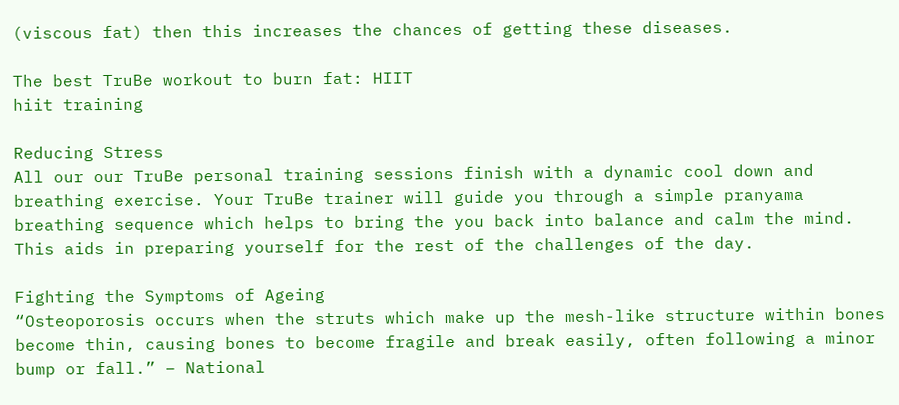(viscous fat) then this increases the chances of getting these diseases.

The best TruBe workout to burn fat: HIIT
hiit training

Reducing Stress
All our our TruBe personal training sessions finish with a dynamic cool down and breathing exercise. Your TruBe trainer will guide you through a simple pranyama breathing sequence which helps to bring the you back into balance and calm the mind. This aids in preparing yourself for the rest of the challenges of the day.

Fighting the Symptoms of Ageing
“Osteoporosis occurs when the struts which make up the mesh-like structure within bones become thin, causing bones to become fragile and break easily, often following a minor bump or fall.” – National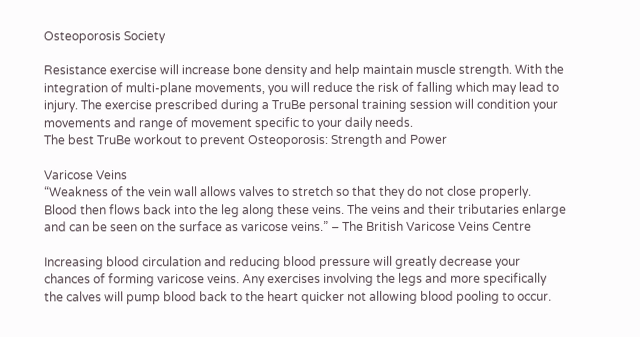Osteoporosis Society

Resistance exercise will increase bone density and help maintain muscle strength. With the integration of multi-plane movements, you will reduce the risk of falling which may lead to injury. The exercise prescribed during a TruBe personal training session will condition your movements and range of movement specific to your daily needs.
The best TruBe workout to prevent Osteoporosis: Strength and Power

Varicose Veins
“Weakness of the vein wall allows valves to stretch so that they do not close properly. Blood then flows back into the leg along these veins. The veins and their tributaries enlarge and can be seen on the surface as varicose veins.” – The British Varicose Veins Centre

Increasing blood circulation and reducing blood pressure will greatly decrease your chances of forming varicose veins. Any exercises involving the legs and more specifically the calves will pump blood back to the heart quicker not allowing blood pooling to occur.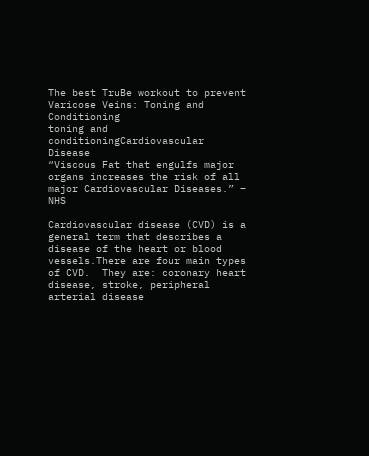The best TruBe workout to prevent Varicose Veins: Toning and Conditioning
toning and conditioningCardiovascular Disease
“Viscous Fat that engulfs major organs increases the risk of all major Cardiovascular Diseases.” – NHS

Cardiovascular disease (CVD) is a general term that describes a disease of the heart or blood vessels.There are four main types of CVD.  They are: coronary heart disease, stroke, peripheral arterial disease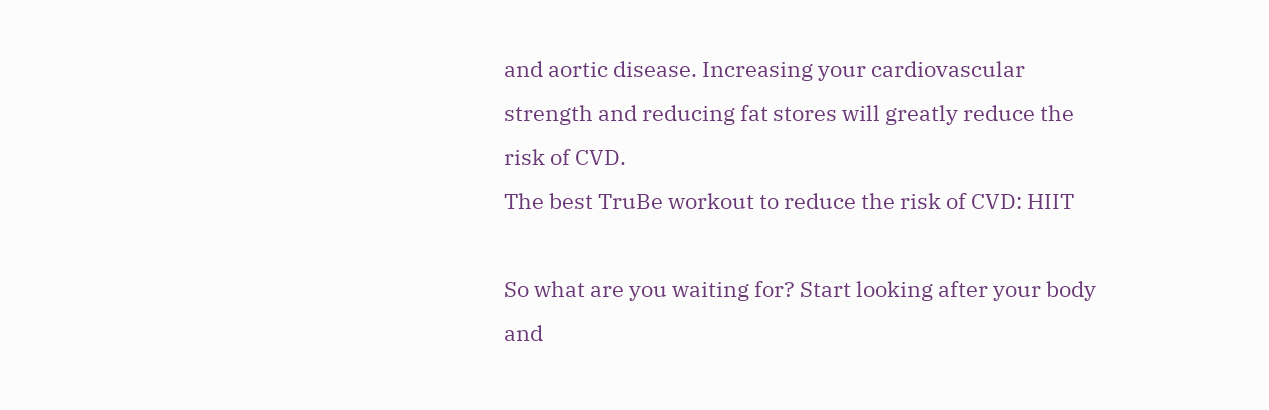and aortic disease. Increasing your cardiovascular strength and reducing fat stores will greatly reduce the risk of CVD.
The best TruBe workout to reduce the risk of CVD: HIIT

So what are you waiting for? Start looking after your body and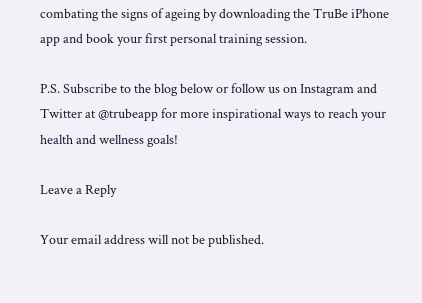combating the signs of ageing by downloading the TruBe iPhone app and book your first personal training session.

P.S. Subscribe to the blog below or follow us on Instagram and Twitter at @trubeapp for more inspirational ways to reach your health and wellness goals!

Leave a Reply

Your email address will not be published.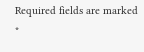Required fields are marked *